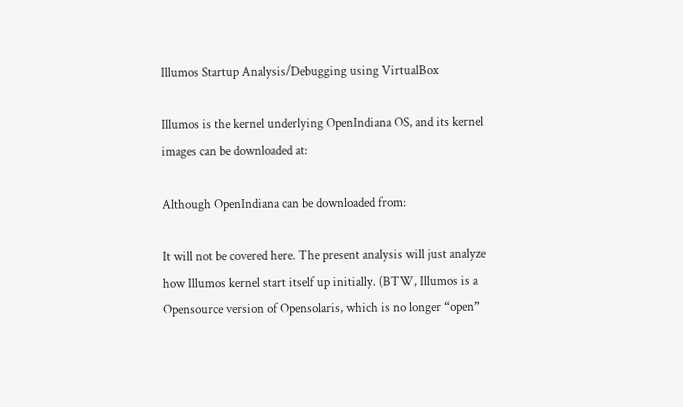Illumos Startup Analysis/Debugging using VirtualBox

Illumos is the kernel underlying OpenIndiana OS, and its kernel images can be downloaded at:

Although OpenIndiana can be downloaded from:

It will not be covered here. The present analysis will just analyze how Illumos kernel start itself up initially. (BTW, Illumos is a Opensource version of Opensolaris, which is no longer “open”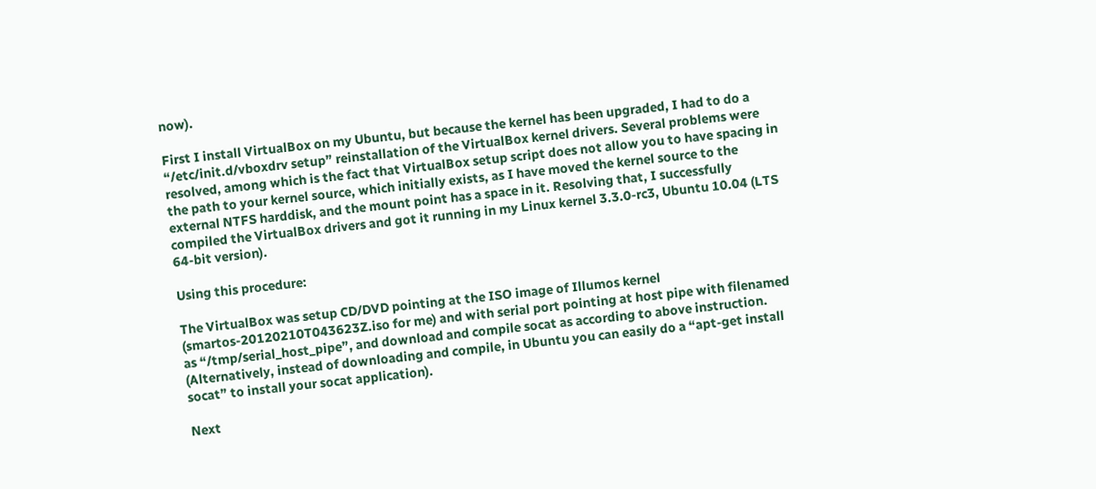now).

First I install VirtualBox on my Ubuntu, but because the kernel has been upgraded, I had to do a “/etc/init.d/vboxdrv setup” reinstallation of the VirtualBox kernel drivers. Several problems were resolved, among which is the fact that VirtualBox setup script does not allow you to have spacing in the path to your kernel source, which initially exists, as I have moved the kernel source to the external NTFS harddisk, and the mount point has a space in it. Resolving that, I successfully compiled the VirtualBox drivers and got it running in my Linux kernel 3.3.0-rc3, Ubuntu 10.04 (LTS 64-bit version).

Using this procedure:

The VirtualBox was setup CD/DVD pointing at the ISO image of Illumos kernel (smartos-20120210T043623Z.iso for me) and with serial port pointing at host pipe with filenamed as “/tmp/serial_host_pipe”, and download and compile socat as according to above instruction. (Alternatively, instead of downloading and compile, in Ubuntu you can easily do a “apt-get install socat” to install your socat application).

Next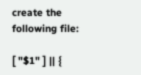create the following file:

[ "$1" ] || {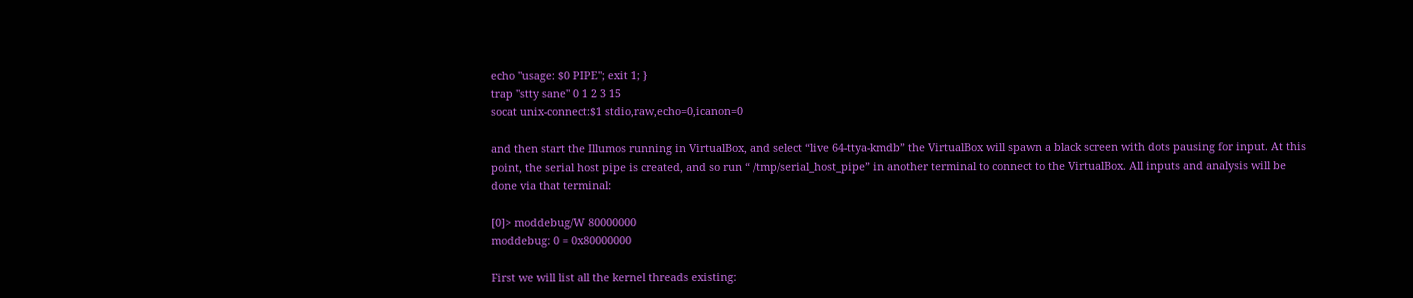echo "usage: $0 PIPE"; exit 1; }
trap "stty sane" 0 1 2 3 15
socat unix-connect:$1 stdio,raw,echo=0,icanon=0

and then start the Illumos running in VirtualBox, and select “live 64-ttya-kmdb” the VirtualBox will spawn a black screen with dots pausing for input. At this point, the serial host pipe is created, and so run “ /tmp/serial_host_pipe” in another terminal to connect to the VirtualBox. All inputs and analysis will be done via that terminal:

[0]> moddebug/W 80000000
moddebug: 0 = 0x80000000

First we will list all the kernel threads existing: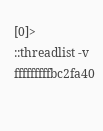[0]> ::threadlist -v
fffffffffbc2fa40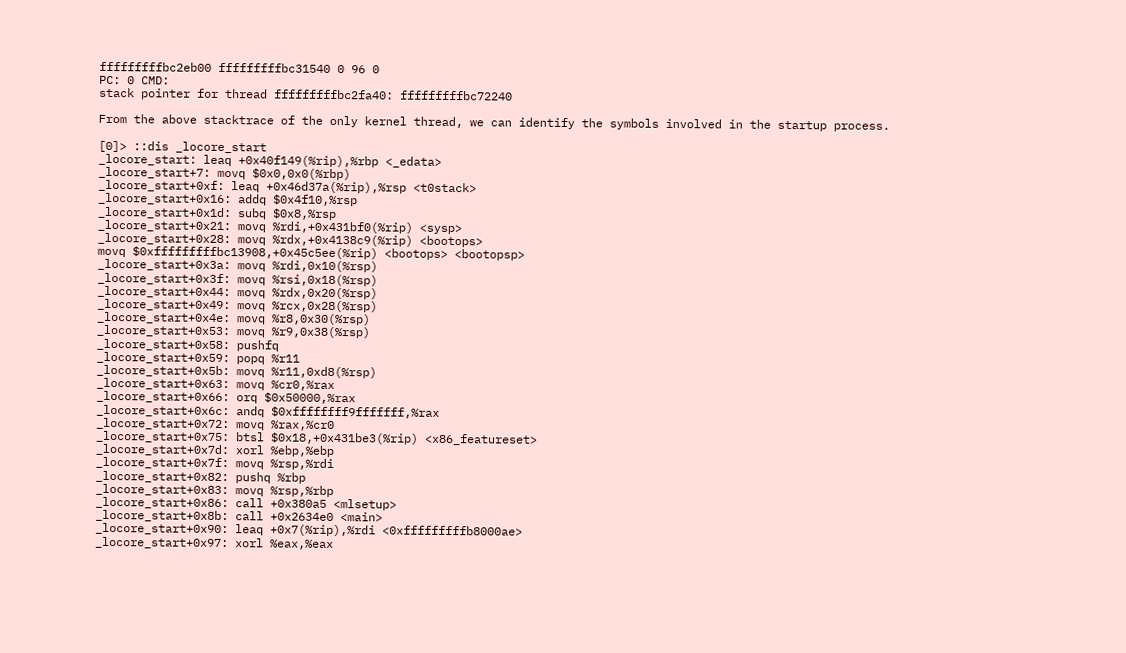fffffffffbc2eb00 fffffffffbc31540 0 96 0
PC: 0 CMD:
stack pointer for thread fffffffffbc2fa40: fffffffffbc72240

From the above stacktrace of the only kernel thread, we can identify the symbols involved in the startup process.

[0]> ::dis _locore_start
_locore_start: leaq +0x40f149(%rip),%rbp <_edata>
_locore_start+7: movq $0x0,0x0(%rbp)
_locore_start+0xf: leaq +0x46d37a(%rip),%rsp <t0stack>
_locore_start+0x16: addq $0x4f10,%rsp
_locore_start+0x1d: subq $0x8,%rsp
_locore_start+0x21: movq %rdi,+0x431bf0(%rip) <sysp>
_locore_start+0x28: movq %rdx,+0x4138c9(%rip) <bootops>
movq $0xfffffffffbc13908,+0x45c5ee(%rip) <bootops> <bootopsp>
_locore_start+0x3a: movq %rdi,0x10(%rsp)
_locore_start+0x3f: movq %rsi,0x18(%rsp)
_locore_start+0x44: movq %rdx,0x20(%rsp)
_locore_start+0x49: movq %rcx,0x28(%rsp)
_locore_start+0x4e: movq %r8,0x30(%rsp)
_locore_start+0x53: movq %r9,0x38(%rsp)
_locore_start+0x58: pushfq
_locore_start+0x59: popq %r11
_locore_start+0x5b: movq %r11,0xd8(%rsp)
_locore_start+0x63: movq %cr0,%rax
_locore_start+0x66: orq $0x50000,%rax
_locore_start+0x6c: andq $0xffffffff9fffffff,%rax
_locore_start+0x72: movq %rax,%cr0
_locore_start+0x75: btsl $0x18,+0x431be3(%rip) <x86_featureset>
_locore_start+0x7d: xorl %ebp,%ebp
_locore_start+0x7f: movq %rsp,%rdi
_locore_start+0x82: pushq %rbp
_locore_start+0x83: movq %rsp,%rbp
_locore_start+0x86: call +0x380a5 <mlsetup>
_locore_start+0x8b: call +0x2634e0 <main>
_locore_start+0x90: leaq +0x7(%rip),%rdi <0xfffffffffb8000ae>
_locore_start+0x97: xorl %eax,%eax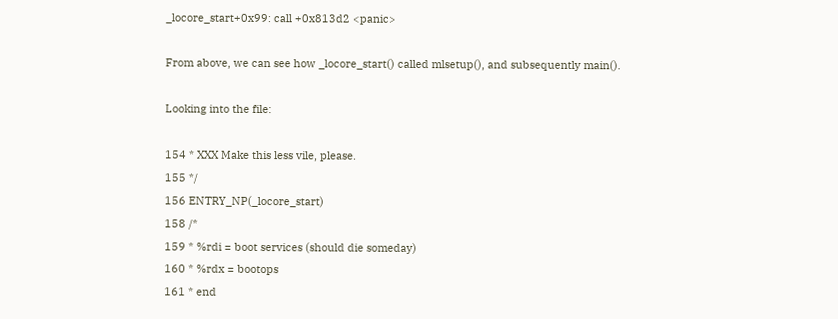_locore_start+0x99: call +0x813d2 <panic>

From above, we can see how _locore_start() called mlsetup(), and subsequently main().

Looking into the file:

154 * XXX Make this less vile, please.
155 */
156 ENTRY_NP(_locore_start)
158 /*
159 * %rdi = boot services (should die someday)
160 * %rdx = bootops
161 * end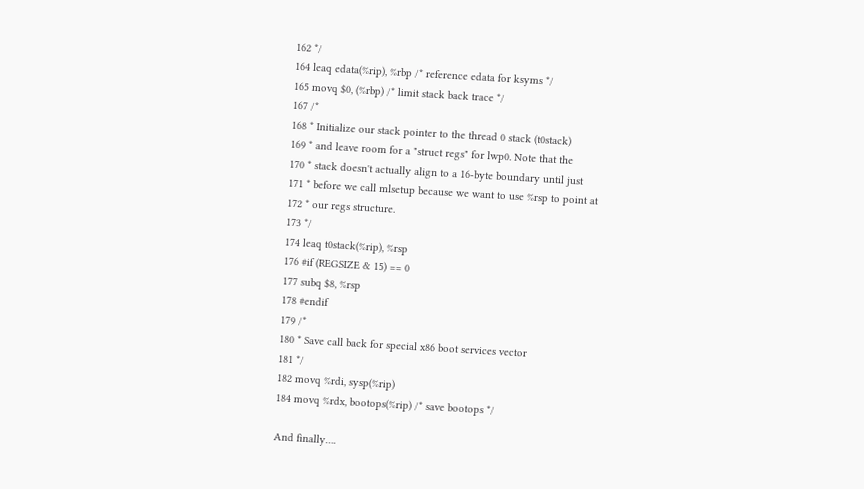162 */
164 leaq edata(%rip), %rbp /* reference edata for ksyms */
165 movq $0, (%rbp) /* limit stack back trace */
167 /*
168 * Initialize our stack pointer to the thread 0 stack (t0stack)
169 * and leave room for a "struct regs" for lwp0. Note that the
170 * stack doesn't actually align to a 16-byte boundary until just
171 * before we call mlsetup because we want to use %rsp to point at
172 * our regs structure.
173 */
174 leaq t0stack(%rip), %rsp
176 #if (REGSIZE & 15) == 0
177 subq $8, %rsp
178 #endif
179 /*
180 * Save call back for special x86 boot services vector
181 */
182 movq %rdi, sysp(%rip)
184 movq %rdx, bootops(%rip) /* save bootops */

And finally….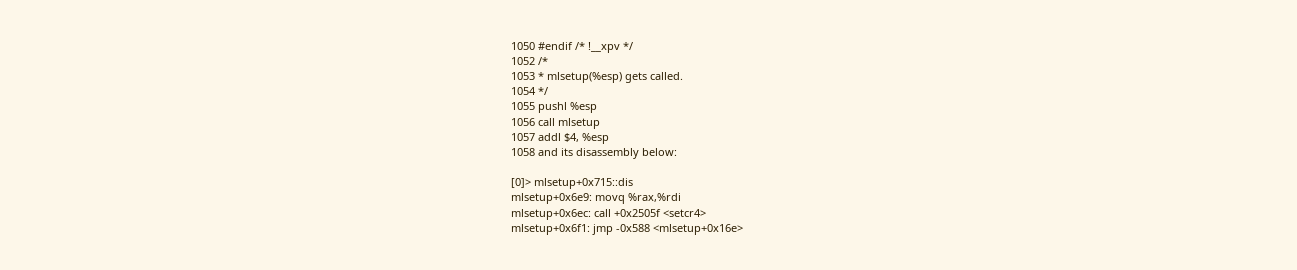1050 #endif /* !__xpv */
1052 /*
1053 * mlsetup(%esp) gets called.
1054 */
1055 pushl %esp
1056 call mlsetup
1057 addl $4, %esp
1058 and its disassembly below:

[0]> mlsetup+0x715::dis
mlsetup+0x6e9: movq %rax,%rdi
mlsetup+0x6ec: call +0x2505f <setcr4>
mlsetup+0x6f1: jmp -0x588 <mlsetup+0x16e>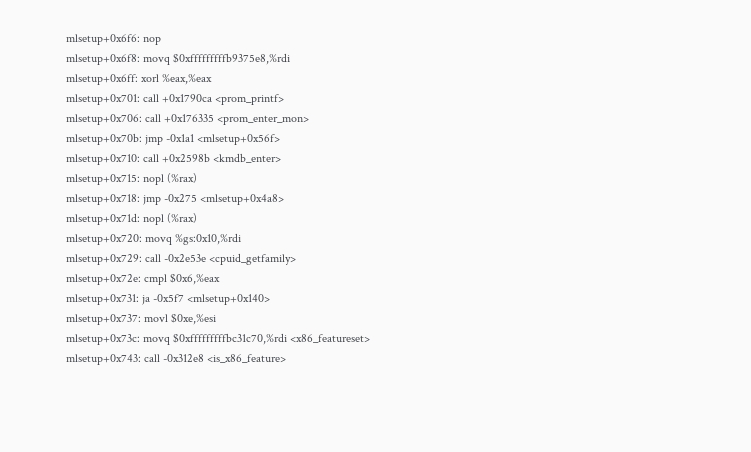mlsetup+0x6f6: nop
mlsetup+0x6f8: movq $0xfffffffffb9375e8,%rdi
mlsetup+0x6ff: xorl %eax,%eax
mlsetup+0x701: call +0x1790ca <prom_printf>
mlsetup+0x706: call +0x176335 <prom_enter_mon>
mlsetup+0x70b: jmp -0x1a1 <mlsetup+0x56f>
mlsetup+0x710: call +0x2598b <kmdb_enter>
mlsetup+0x715: nopl (%rax)
mlsetup+0x718: jmp -0x275 <mlsetup+0x4a8>
mlsetup+0x71d: nopl (%rax)
mlsetup+0x720: movq %gs:0x10,%rdi
mlsetup+0x729: call -0x2e53e <cpuid_getfamily>
mlsetup+0x72e: cmpl $0x6,%eax
mlsetup+0x731: ja -0x5f7 <mlsetup+0x140>
mlsetup+0x737: movl $0xe,%esi
mlsetup+0x73c: movq $0xfffffffffbc31c70,%rdi <x86_featureset>
mlsetup+0x743: call -0x312e8 <is_x86_feature>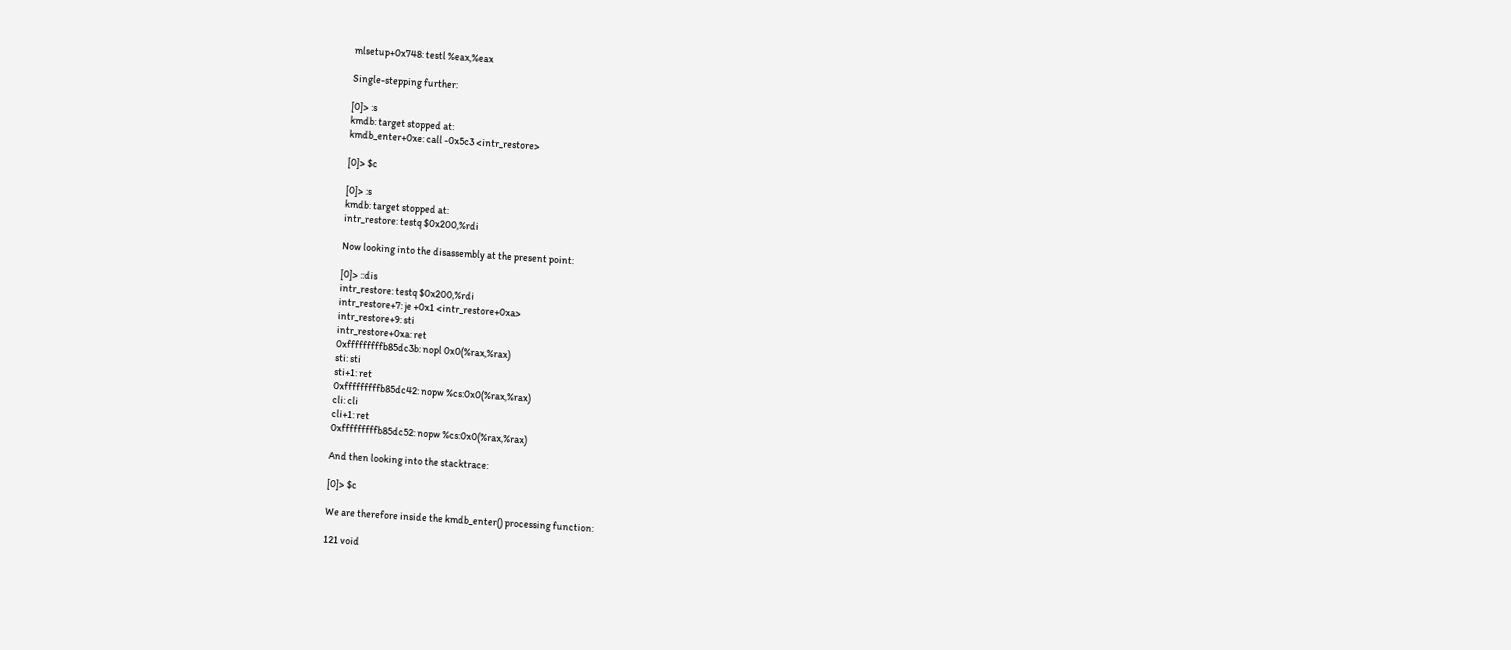mlsetup+0x748: testl %eax,%eax

Single-stepping further:

[0]> :s
kmdb: target stopped at:
kmdb_enter+0xe: call -0x5c3 <intr_restore>

[0]> $c

[0]> :s
kmdb: target stopped at:
intr_restore: testq $0x200,%rdi

Now looking into the disassembly at the present point:

[0]> ::dis
intr_restore: testq $0x200,%rdi
intr_restore+7: je +0x1 <intr_restore+0xa>
intr_restore+9: sti
intr_restore+0xa: ret
0xfffffffffb85dc3b: nopl 0x0(%rax,%rax)
sti: sti
sti+1: ret
0xfffffffffb85dc42: nopw %cs:0x0(%rax,%rax)
cli: cli
cli+1: ret
0xfffffffffb85dc52: nopw %cs:0x0(%rax,%rax)

And then looking into the stacktrace:

[0]> $c

We are therefore inside the kmdb_enter() processing function:

121 void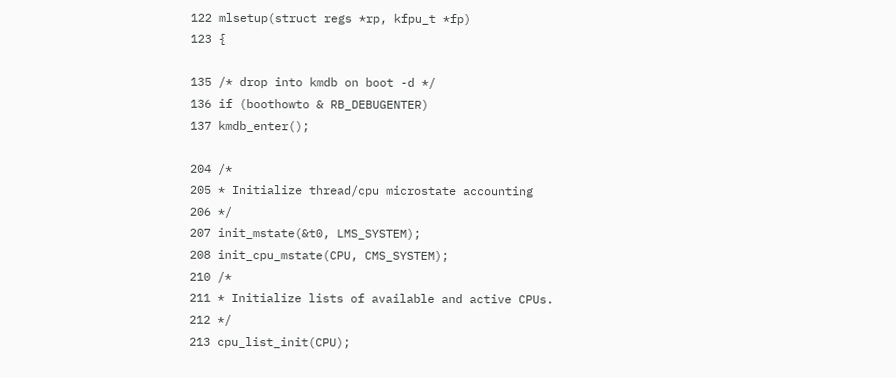122 mlsetup(struct regs *rp, kfpu_t *fp)
123 {

135 /* drop into kmdb on boot -d */
136 if (boothowto & RB_DEBUGENTER)
137 kmdb_enter();

204 /*
205 * Initialize thread/cpu microstate accounting
206 */
207 init_mstate(&t0, LMS_SYSTEM);
208 init_cpu_mstate(CPU, CMS_SYSTEM);
210 /*
211 * Initialize lists of available and active CPUs.
212 */
213 cpu_list_init(CPU);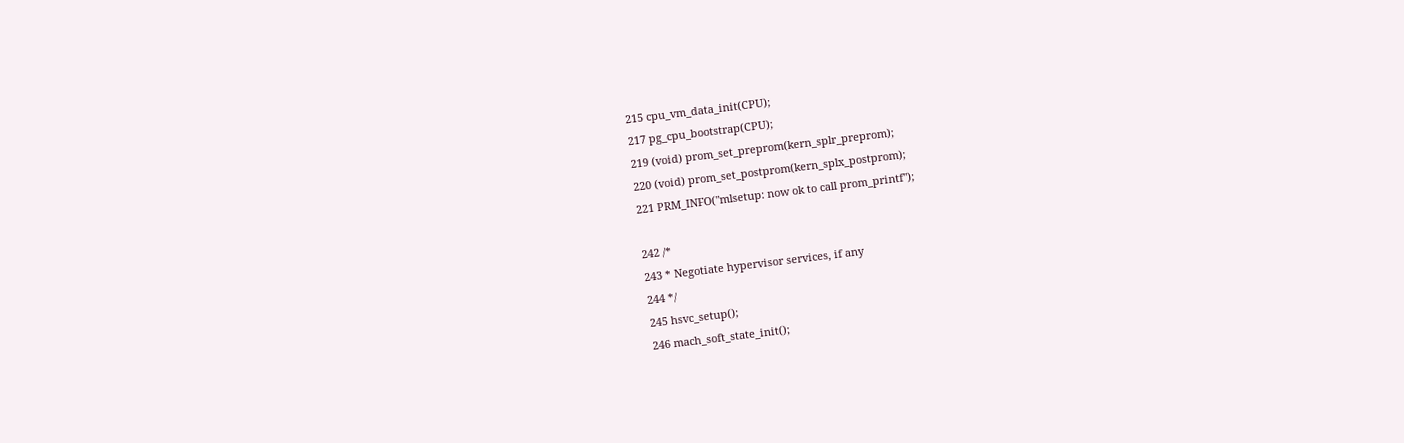215 cpu_vm_data_init(CPU);
217 pg_cpu_bootstrap(CPU);
219 (void) prom_set_preprom(kern_splr_preprom);
220 (void) prom_set_postprom(kern_splx_postprom);
221 PRM_INFO("mlsetup: now ok to call prom_printf");

242 /*
243 * Negotiate hypervisor services, if any
244 */
245 hsvc_setup();
246 mach_soft_state_init();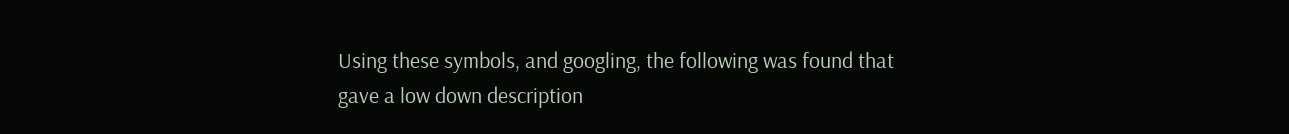Using these symbols, and googling, the following was found that gave a low down description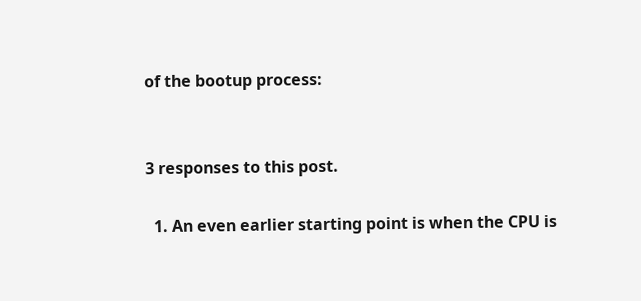of the bootup process:


3 responses to this post.

  1. An even earlier starting point is when the CPU is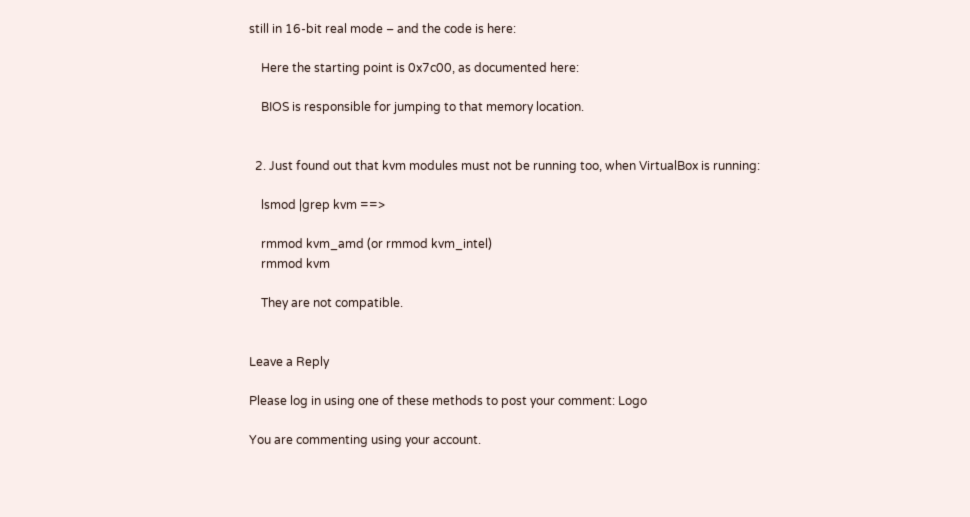still in 16-bit real mode – and the code is here:

    Here the starting point is 0x7c00, as documented here:

    BIOS is responsible for jumping to that memory location.


  2. Just found out that kvm modules must not be running too, when VirtualBox is running:

    lsmod |grep kvm ==>

    rmmod kvm_amd (or rmmod kvm_intel)
    rmmod kvm

    They are not compatible.


Leave a Reply

Please log in using one of these methods to post your comment: Logo

You are commenting using your account.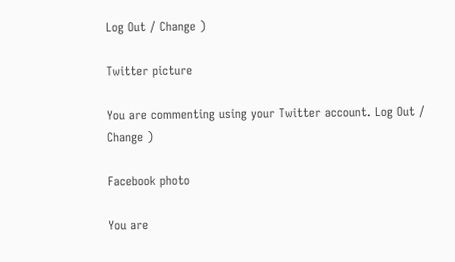Log Out / Change )

Twitter picture

You are commenting using your Twitter account. Log Out / Change )

Facebook photo

You are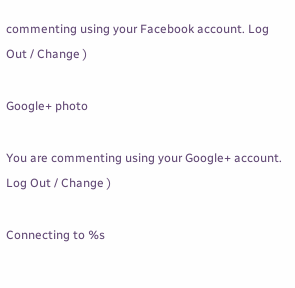commenting using your Facebook account. Log Out / Change )

Google+ photo

You are commenting using your Google+ account. Log Out / Change )

Connecting to %s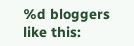%d bloggers like this: